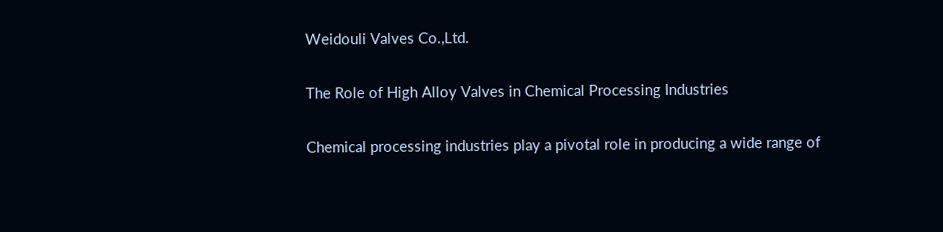Weidouli Valves Co.,Ltd.

The Role of High Alloy Valves in Chemical Processing Industries

Chemical processing industries play a pivotal role in producing a wide range of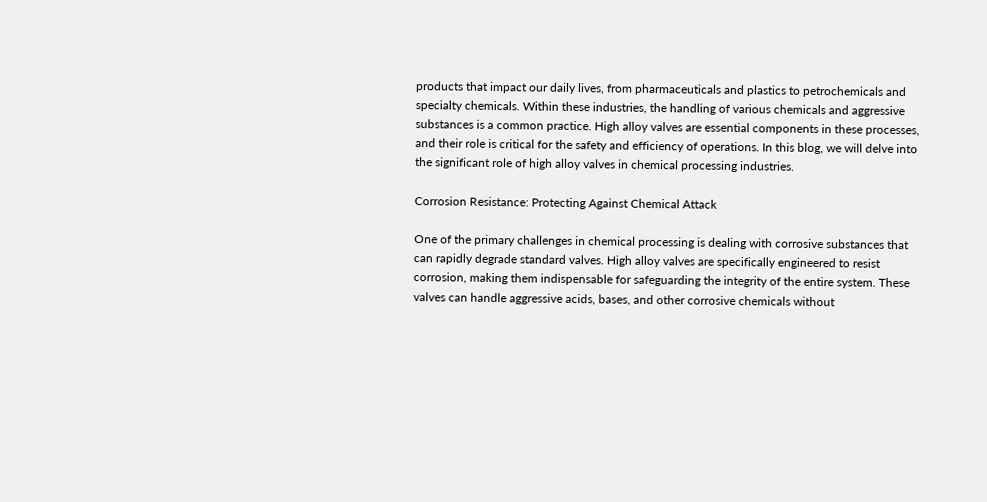products that impact our daily lives, from pharmaceuticals and plastics to petrochemicals and specialty chemicals. Within these industries, the handling of various chemicals and aggressive substances is a common practice. High alloy valves are essential components in these processes, and their role is critical for the safety and efficiency of operations. In this blog, we will delve into the significant role of high alloy valves in chemical processing industries.

Corrosion Resistance: Protecting Against Chemical Attack

One of the primary challenges in chemical processing is dealing with corrosive substances that can rapidly degrade standard valves. High alloy valves are specifically engineered to resist corrosion, making them indispensable for safeguarding the integrity of the entire system. These valves can handle aggressive acids, bases, and other corrosive chemicals without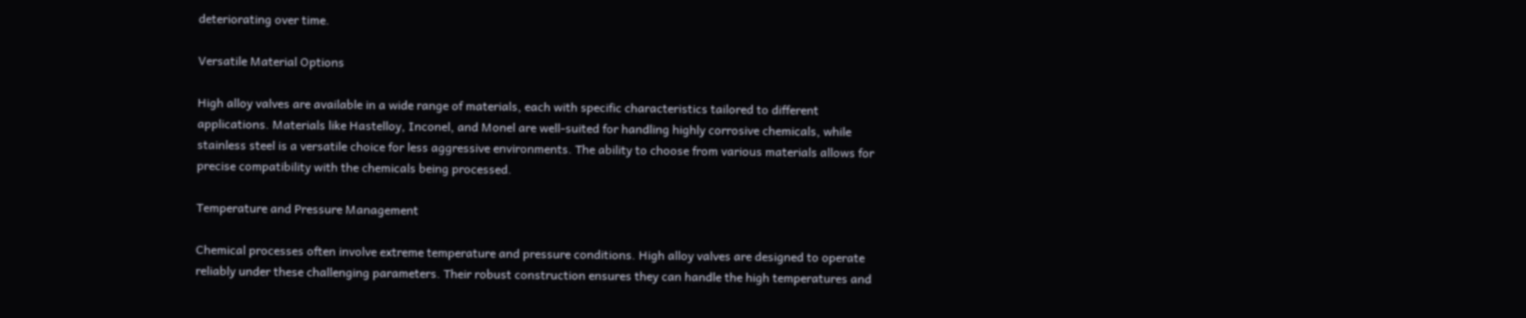deteriorating over time.

Versatile Material Options

High alloy valves are available in a wide range of materials, each with specific characteristics tailored to different applications. Materials like Hastelloy, Inconel, and Monel are well-suited for handling highly corrosive chemicals, while stainless steel is a versatile choice for less aggressive environments. The ability to choose from various materials allows for precise compatibility with the chemicals being processed.

Temperature and Pressure Management

Chemical processes often involve extreme temperature and pressure conditions. High alloy valves are designed to operate reliably under these challenging parameters. Their robust construction ensures they can handle the high temperatures and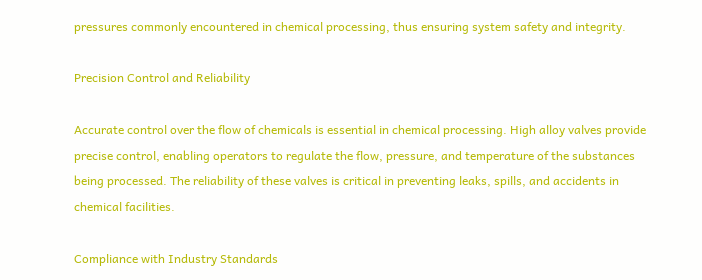pressures commonly encountered in chemical processing, thus ensuring system safety and integrity.

Precision Control and Reliability

Accurate control over the flow of chemicals is essential in chemical processing. High alloy valves provide precise control, enabling operators to regulate the flow, pressure, and temperature of the substances being processed. The reliability of these valves is critical in preventing leaks, spills, and accidents in chemical facilities.

Compliance with Industry Standards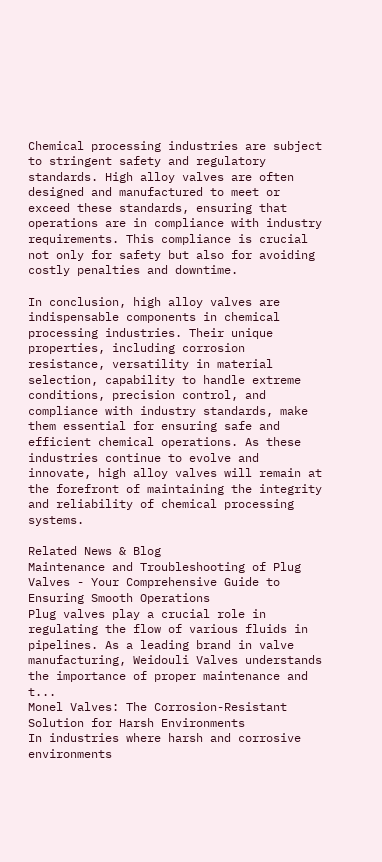Chemical processing industries are subject to stringent safety and regulatory standards. High alloy valves are often designed and manufactured to meet or exceed these standards, ensuring that operations are in compliance with industry requirements. This compliance is crucial not only for safety but also for avoiding costly penalties and downtime.

In conclusion, high alloy valves are indispensable components in chemical processing industries. Their unique properties, including corrosion resistance, versatility in material selection, capability to handle extreme conditions, precision control, and compliance with industry standards, make them essential for ensuring safe and efficient chemical operations. As these industries continue to evolve and innovate, high alloy valves will remain at the forefront of maintaining the integrity and reliability of chemical processing systems.

Related News & Blog
Maintenance and Troubleshooting of Plug Valves - Your Comprehensive Guide to Ensuring Smooth Operations
Plug valves play a crucial role in regulating the flow of various fluids in pipelines. As a leading brand in valve manufacturing, Weidouli Valves understands the importance of proper maintenance and t...
Monel Valves: The Corrosion-Resistant Solution for Harsh Environments
In industries where harsh and corrosive environments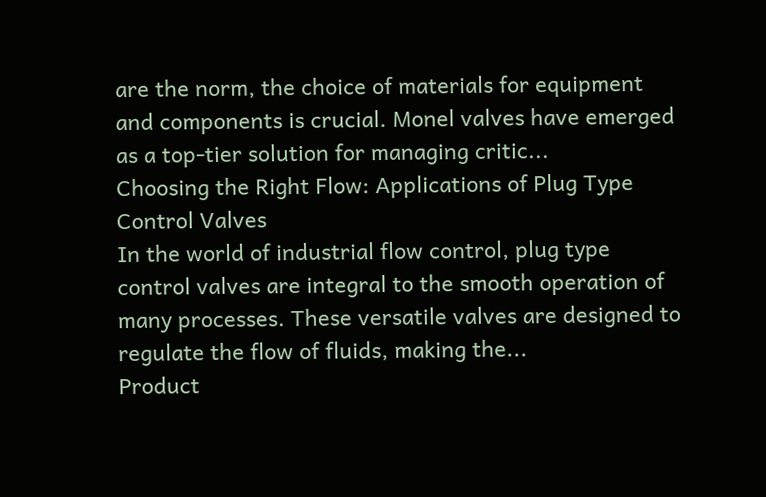are the norm, the choice of materials for equipment and components is crucial. Monel valves have emerged as a top-tier solution for managing critic...
Choosing the Right Flow: Applications of Plug Type Control Valves
In the world of industrial flow control, plug type control valves are integral to the smooth operation of many processes. These versatile valves are designed to regulate the flow of fluids, making the...
Product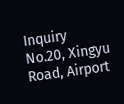Inquiry
No.20, Xingyu Road, Airport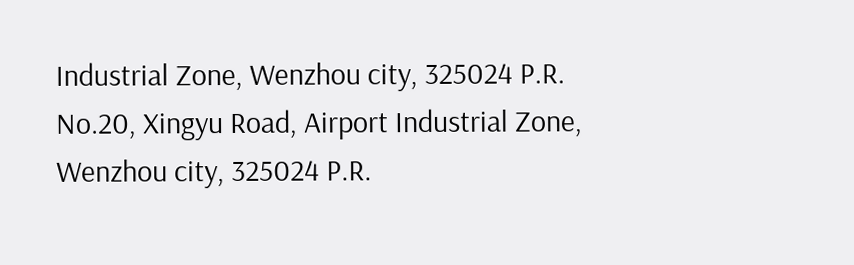Industrial Zone, Wenzhou city, 325024 P.R.
No.20, Xingyu Road, Airport Industrial Zone, Wenzhou city, 325024 P.R.